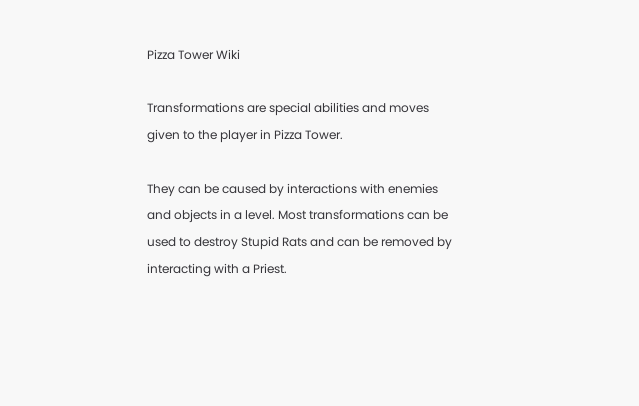Pizza Tower Wiki

Transformations are special abilities and moves given to the player in Pizza Tower.

They can be caused by interactions with enemies and objects in a level. Most transformations can be used to destroy Stupid Rats and can be removed by interacting with a Priest.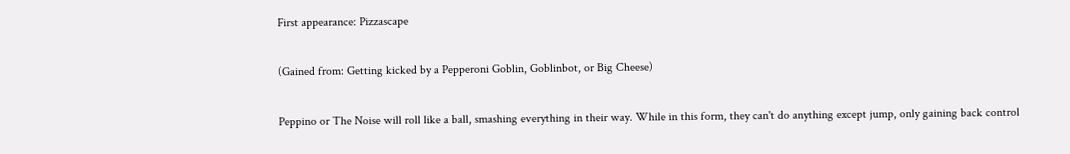First appearance: Pizzascape

(Gained from: Getting kicked by a Pepperoni Goblin, Goblinbot, or Big Cheese)

Peppino or The Noise will roll like a ball, smashing everything in their way. While in this form, they can't do anything except jump, only gaining back control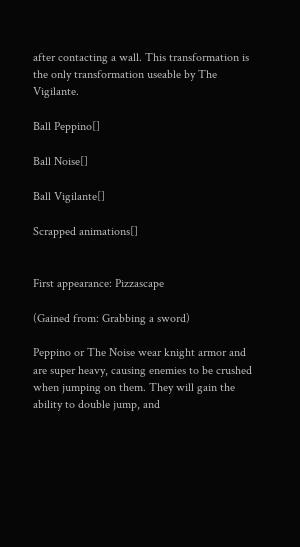after contacting a wall. This transformation is the only transformation useable by The Vigilante.

Ball Peppino[]

Ball Noise[]

Ball Vigilante[]

Scrapped animations[]


First appearance: Pizzascape

(Gained from: Grabbing a sword)

Peppino or The Noise wear knight armor and are super heavy, causing enemies to be crushed when jumping on them. They will gain the ability to double jump, and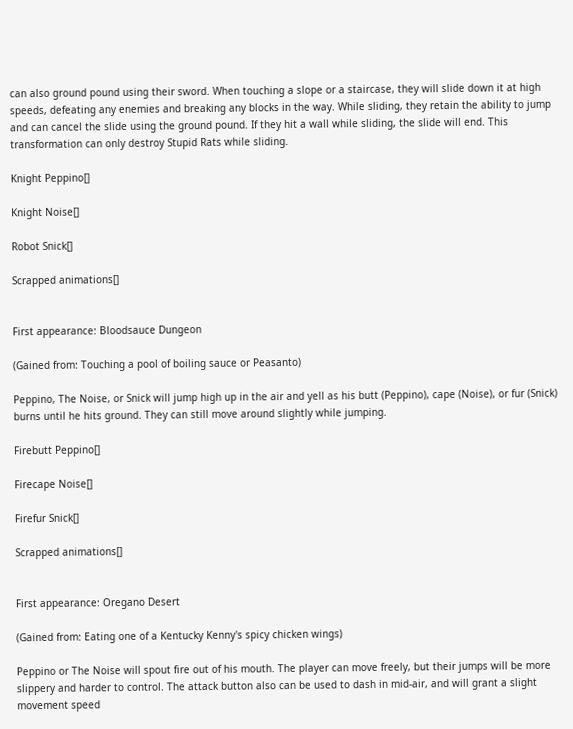can also ground pound using their sword. When touching a slope or a staircase, they will slide down it at high speeds, defeating any enemies and breaking any blocks in the way. While sliding, they retain the ability to jump and can cancel the slide using the ground pound. If they hit a wall while sliding, the slide will end. This transformation can only destroy Stupid Rats while sliding.

Knight Peppino[]

Knight Noise[]

Robot Snick[]

Scrapped animations[]


First appearance: Bloodsauce Dungeon

(Gained from: Touching a pool of boiling sauce or Peasanto)

Peppino, The Noise, or Snick will jump high up in the air and yell as his butt (Peppino), cape (Noise), or fur (Snick) burns until he hits ground. They can still move around slightly while jumping.

Firebutt Peppino[]

Firecape Noise[]

Firefur Snick[]

Scrapped animations[]


First appearance: Oregano Desert

(Gained from: Eating one of a Kentucky Kenny's spicy chicken wings)

Peppino or The Noise will spout fire out of his mouth. The player can move freely, but their jumps will be more slippery and harder to control. The attack button also can be used to dash in mid-air, and will grant a slight movement speed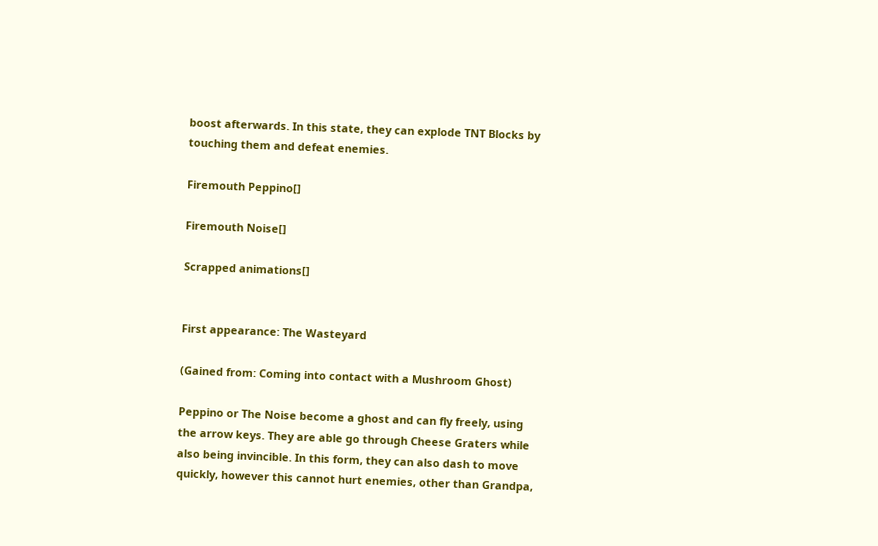boost afterwards. In this state, they can explode TNT Blocks by touching them and defeat enemies.

Firemouth Peppino[]

Firemouth Noise[]

Scrapped animations[]


First appearance: The Wasteyard

(Gained from: Coming into contact with a Mushroom Ghost)

Peppino or The Noise become a ghost and can fly freely, using the arrow keys. They are able go through Cheese Graters while also being invincible. In this form, they can also dash to move quickly, however this cannot hurt enemies, other than Grandpa,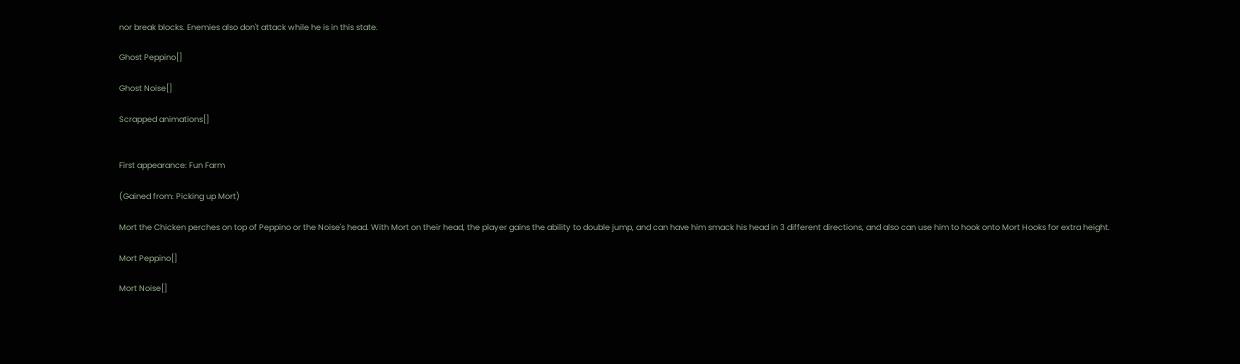nor break blocks. Enemies also don't attack while he is in this state.

Ghost Peppino[]

Ghost Noise[]

Scrapped animations[]


First appearance: Fun Farm

(Gained from: Picking up Mort)

Mort the Chicken perches on top of Peppino or the Noise's head. With Mort on their head, the player gains the ability to double jump, and can have him smack his head in 3 different directions, and also can use him to hook onto Mort Hooks for extra height.

Mort Peppino[]

Mort Noise[]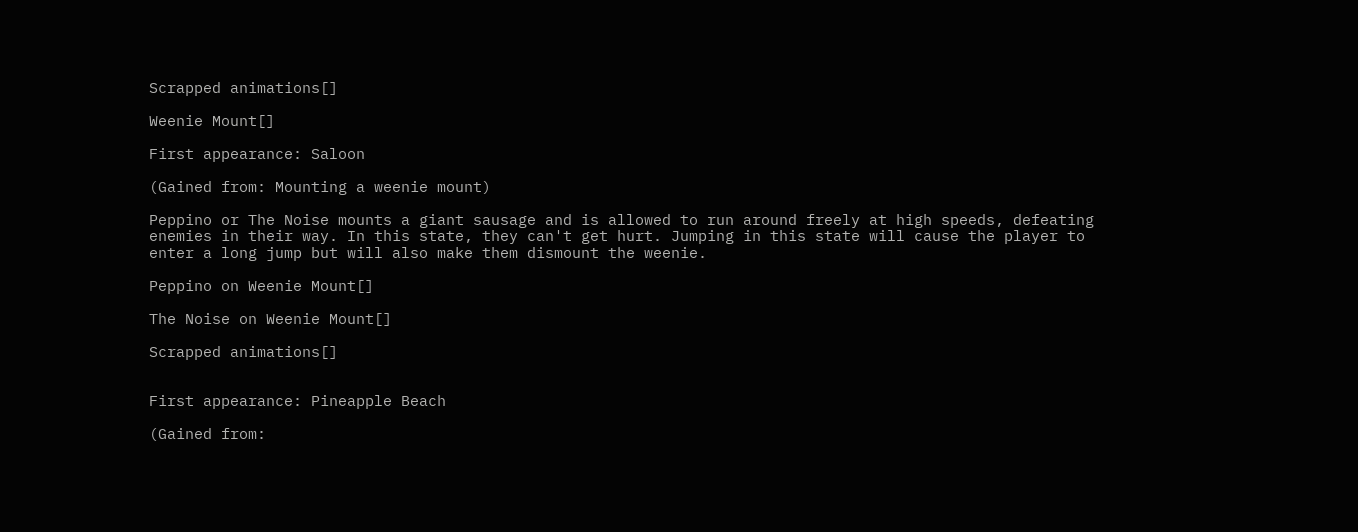Scrapped animations[]

Weenie Mount[]

First appearance: Saloon

(Gained from: Mounting a weenie mount)

Peppino or The Noise mounts a giant sausage and is allowed to run around freely at high speeds, defeating enemies in their way. In this state, they can't get hurt. Jumping in this state will cause the player to enter a long jump but will also make them dismount the weenie.

Peppino on Weenie Mount[]

The Noise on Weenie Mount[]

Scrapped animations[]


First appearance: Pineapple Beach

(Gained from: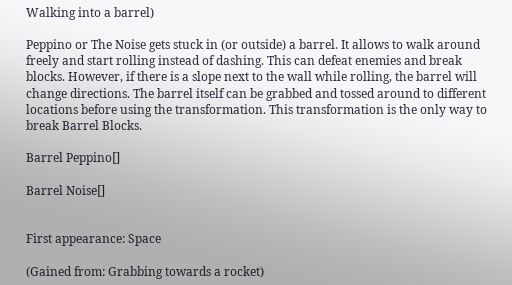Walking into a barrel)

Peppino or The Noise gets stuck in (or outside) a barrel. It allows to walk around freely and start rolling instead of dashing. This can defeat enemies and break blocks. However, if there is a slope next to the wall while rolling, the barrel will change directions. The barrel itself can be grabbed and tossed around to different locations before using the transformation. This transformation is the only way to break Barrel Blocks.

Barrel Peppino[]

Barrel Noise[]


First appearance: Space

(Gained from: Grabbing towards a rocket)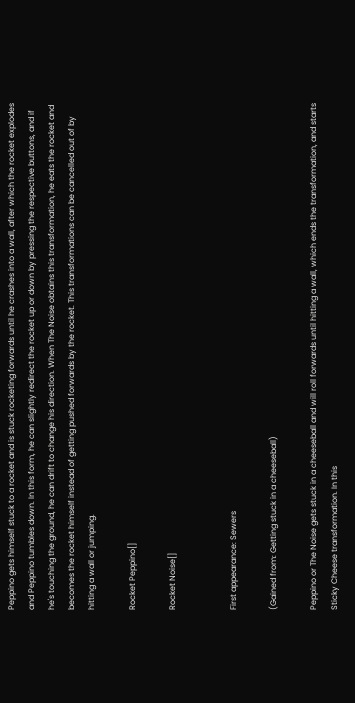Peppino gets himself stuck to a rocket and is stuck rocketing forwards until he crashes into a wall, after which the rocket explodes and Peppino tumbles down. In this form, he can slightly redirect the rocket up or down by pressing the respective buttons, and if he's touching the ground, he can drift to change his direction. When The Noise obtains this transformation, he eats the rocket and becomes the rocket himself instead of getting pushed forwards by the rocket. This transformations can be cancelled out of by hitting a wall or jumping.

Rocket Peppino[]

Rocket Noise[]


First appearance: Sewers

(Gained from: Getting stuck in a cheeseball)

Peppino or The Noise gets stuck in a cheeseball and will roll forwards until hitting a wall, which ends the transformation, and starts Sticky Cheese transformation. In this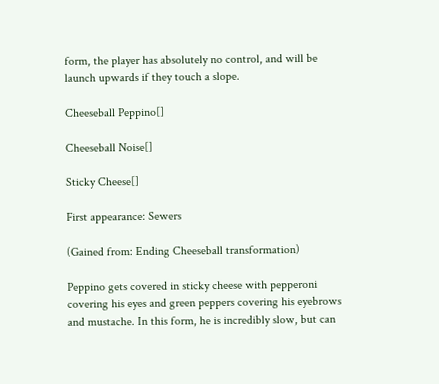form, the player has absolutely no control, and will be launch upwards if they touch a slope.

Cheeseball Peppino[]

Cheeseball Noise[]

Sticky Cheese[]

First appearance: Sewers

(Gained from: Ending Cheeseball transformation)

Peppino gets covered in sticky cheese with pepperoni covering his eyes and green peppers covering his eyebrows and mustache. In this form, he is incredibly slow, but can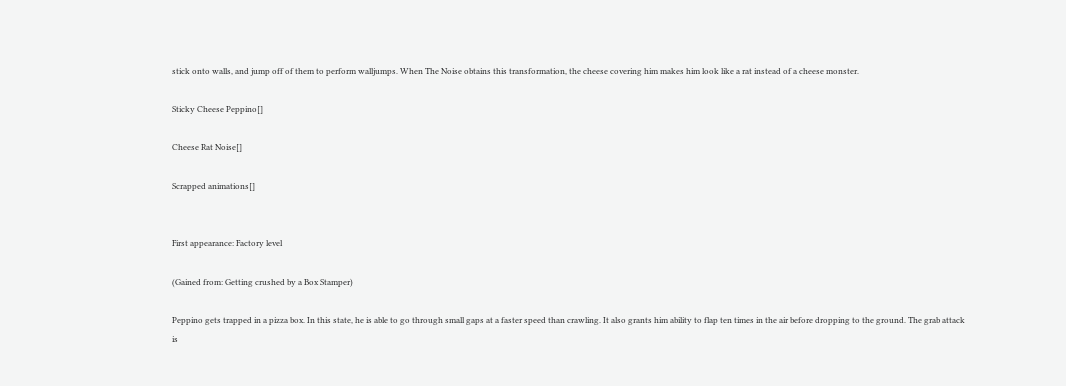stick onto walls, and jump off of them to perform walljumps. When The Noise obtains this transformation, the cheese covering him makes him look like a rat instead of a cheese monster.

Sticky Cheese Peppino[]

Cheese Rat Noise[]

Scrapped animations[]


First appearance: Factory level

(Gained from: Getting crushed by a Box Stamper)

Peppino gets trapped in a pizza box. In this state, he is able to go through small gaps at a faster speed than crawling. It also grants him ability to flap ten times in the air before dropping to the ground. The grab attack is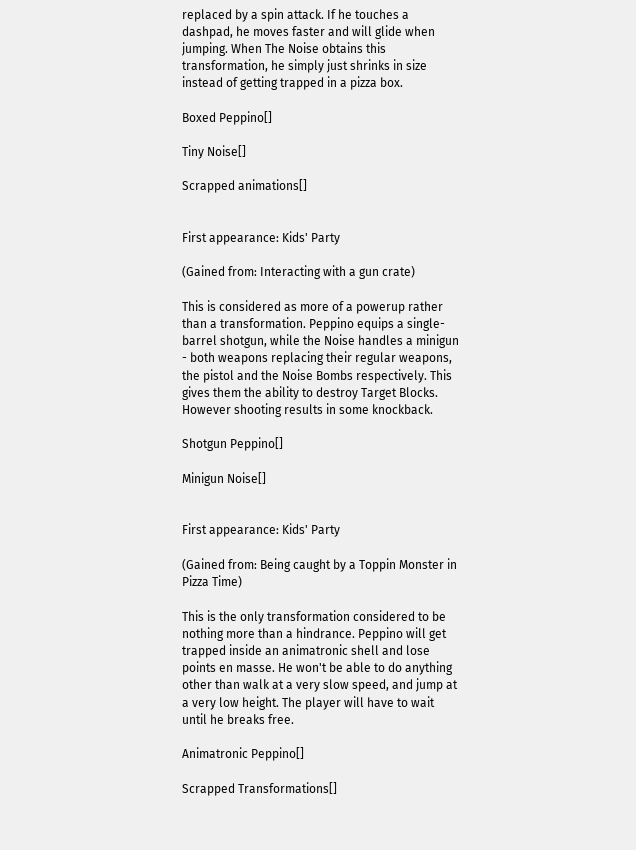replaced by a spin attack. If he touches a dashpad, he moves faster and will glide when jumping. When The Noise obtains this transformation, he simply just shrinks in size instead of getting trapped in a pizza box.

Boxed Peppino[]

Tiny Noise[]

Scrapped animations[]


First appearance: Kids' Party

(Gained from: Interacting with a gun crate)

This is considered as more of a powerup rather than a transformation. Peppino equips a single-barrel shotgun, while the Noise handles a minigun - both weapons replacing their regular weapons, the pistol and the Noise Bombs respectively. This gives them the ability to destroy Target Blocks. However shooting results in some knockback.

Shotgun Peppino[]

Minigun Noise[]


First appearance: Kids' Party

(Gained from: Being caught by a Toppin Monster in Pizza Time)

This is the only transformation considered to be nothing more than a hindrance. Peppino will get trapped inside an animatronic shell and lose points en masse. He won't be able to do anything other than walk at a very slow speed, and jump at a very low height. The player will have to wait until he breaks free.

Animatronic Peppino[]

Scrapped Transformations[]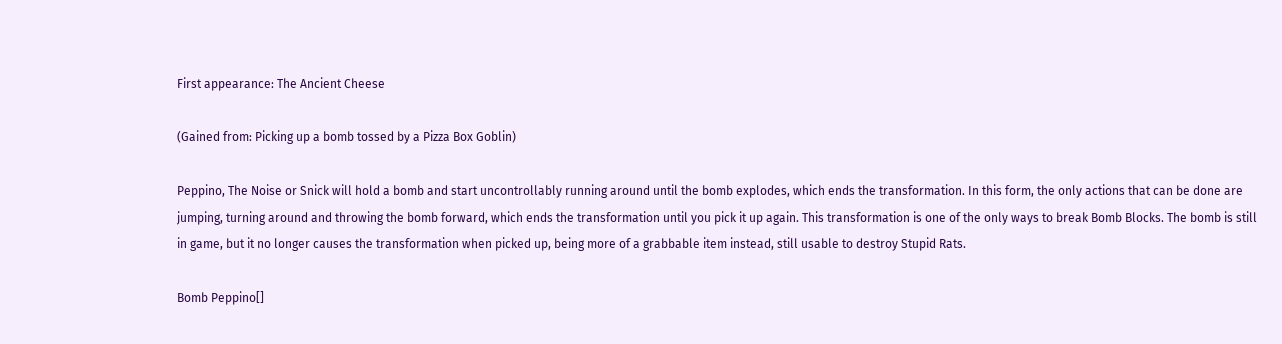First appearance: The Ancient Cheese

(Gained from: Picking up a bomb tossed by a Pizza Box Goblin)

Peppino, The Noise or Snick will hold a bomb and start uncontrollably running around until the bomb explodes, which ends the transformation. In this form, the only actions that can be done are jumping, turning around and throwing the bomb forward, which ends the transformation until you pick it up again. This transformation is one of the only ways to break Bomb Blocks. The bomb is still in game, but it no longer causes the transformation when picked up, being more of a grabbable item instead, still usable to destroy Stupid Rats.

Bomb Peppino[]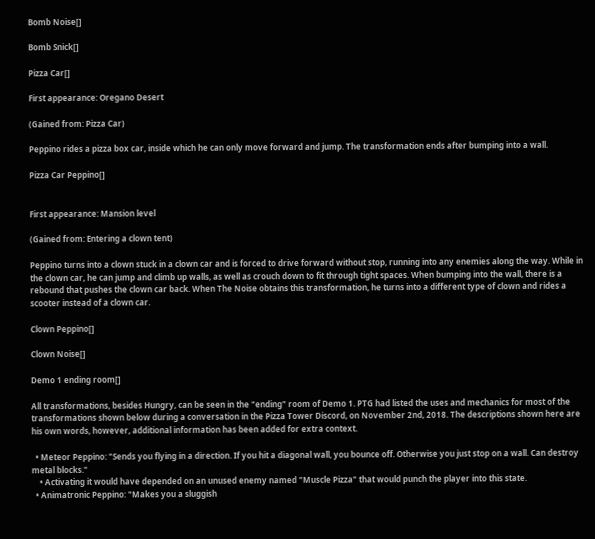Bomb Noise[]

Bomb Snick[]

Pizza Car[]

First appearance: Oregano Desert

(Gained from: Pizza Car)

Peppino rides a pizza box car, inside which he can only move forward and jump. The transformation ends after bumping into a wall.

Pizza Car Peppino[]


First appearance: Mansion level

(Gained from: Entering a clown tent)

Peppino turns into a clown stuck in a clown car and is forced to drive forward without stop, running into any enemies along the way. While in the clown car, he can jump and climb up walls, as well as crouch down to fit through tight spaces. When bumping into the wall, there is a rebound that pushes the clown car back. When The Noise obtains this transformation, he turns into a different type of clown and rides a scooter instead of a clown car.

Clown Peppino[]

Clown Noise[]

Demo 1 ending room[]

All transformations, besides Hungry, can be seen in the "ending" room of Demo 1. PTG had listed the uses and mechanics for most of the transformations shown below during a conversation in the Pizza Tower Discord, on November 2nd, 2018. The descriptions shown here are his own words, however, additional information has been added for extra context.

  • Meteor Peppino: "Sends you flying in a direction. If you hit a diagonal wall, you bounce off. Otherwise you just stop on a wall. Can destroy metal blocks."
    • Activating it would have depended on an unused enemy named "Muscle Pizza" that would punch the player into this state.
  • Animatronic Peppino: "Makes you a sluggish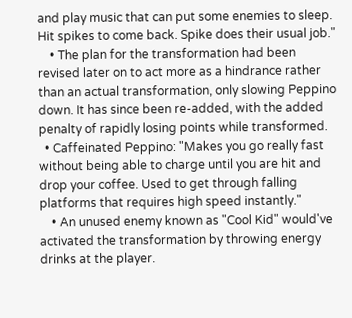and play music that can put some enemies to sleep. Hit spikes to come back. Spike does their usual job."
    • The plan for the transformation had been revised later on to act more as a hindrance rather than an actual transformation, only slowing Peppino down. It has since been re-added, with the added penalty of rapidly losing points while transformed.
  • Caffeinated Peppino: "Makes you go really fast without being able to charge until you are hit and drop your coffee. Used to get through falling platforms that requires high speed instantly."
    • An unused enemy known as "Cool Kid" would've activated the transformation by throwing energy drinks at the player.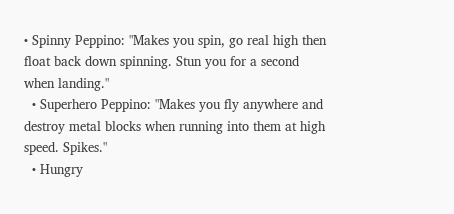• Spinny Peppino: "Makes you spin, go real high then float back down spinning. Stun you for a second when landing."
  • Superhero Peppino: "Makes you fly anywhere and destroy metal blocks when running into them at high speed. Spikes."
  • Hungry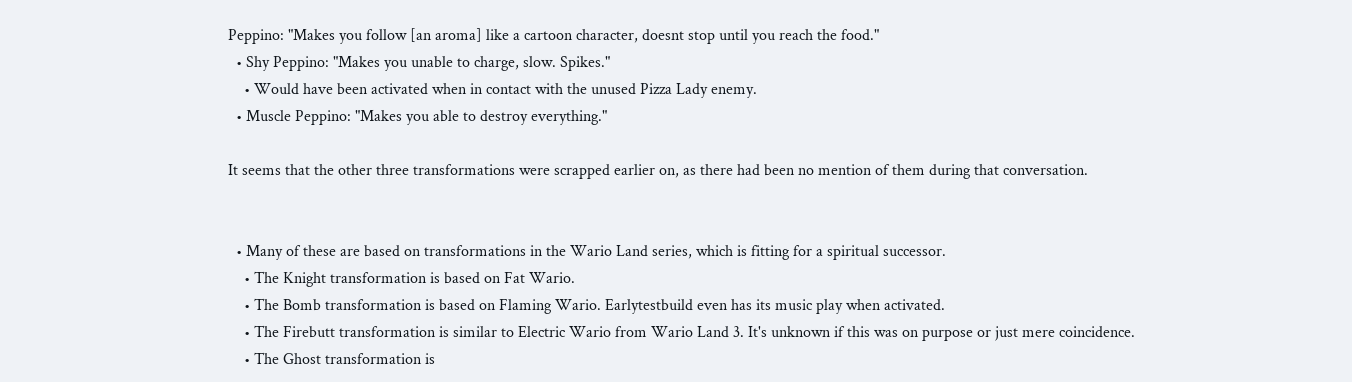Peppino: "Makes you follow [an aroma] like a cartoon character, doesnt stop until you reach the food."
  • Shy Peppino: "Makes you unable to charge, slow. Spikes."
    • Would have been activated when in contact with the unused Pizza Lady enemy.
  • Muscle Peppino: "Makes you able to destroy everything."

It seems that the other three transformations were scrapped earlier on, as there had been no mention of them during that conversation.


  • Many of these are based on transformations in the Wario Land series, which is fitting for a spiritual successor.
    • The Knight transformation is based on Fat Wario.
    • The Bomb transformation is based on Flaming Wario. Earlytestbuild even has its music play when activated.
    • The Firebutt transformation is similar to Electric Wario from Wario Land 3. It's unknown if this was on purpose or just mere coincidence.
    • The Ghost transformation is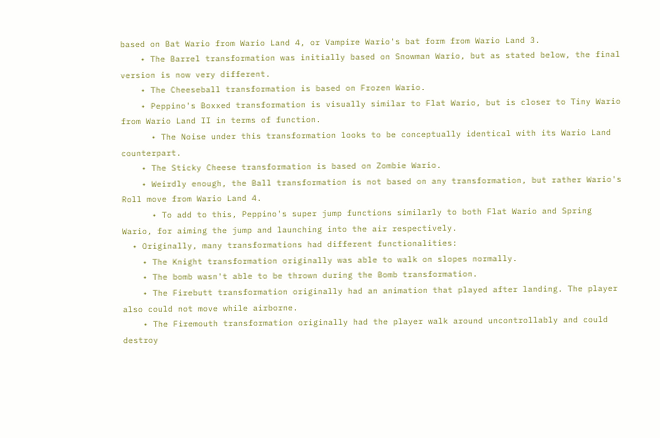based on Bat Wario from Wario Land 4, or Vampire Wario's bat form from Wario Land 3.
    • The Barrel transformation was initially based on Snowman Wario, but as stated below, the final version is now very different.
    • The Cheeseball transformation is based on Frozen Wario.
    • Peppino's Boxxed transformation is visually similar to Flat Wario, but is closer to Tiny Wario from Wario Land II in terms of function.
      • The Noise under this transformation looks to be conceptually identical with its Wario Land counterpart.
    • The Sticky Cheese transformation is based on Zombie Wario.
    • Weirdly enough, the Ball transformation is not based on any transformation, but rather Wario's Roll move from Wario Land 4.
      • To add to this, Peppino's super jump functions similarly to both Flat Wario and Spring Wario, for aiming the jump and launching into the air respectively.
  • Originally, many transformations had different functionalities:
    • The Knight transformation originally was able to walk on slopes normally.
    • The bomb wasn't able to be thrown during the Bomb transformation.
    • The Firebutt transformation originally had an animation that played after landing. The player also could not move while airborne.
    • The Firemouth transformation originally had the player walk around uncontrollably and could destroy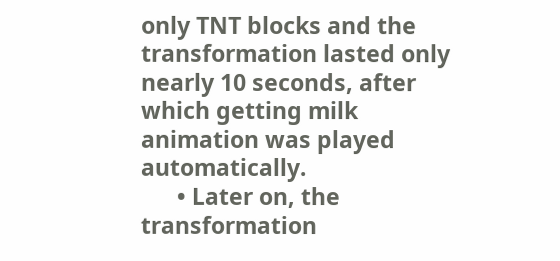only TNT blocks and the transformation lasted only nearly 10 seconds, after which getting milk animation was played automatically.
      • Later on, the transformation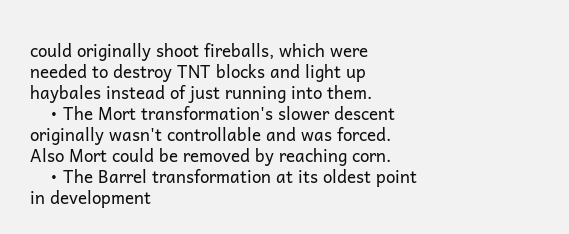could originally shoot fireballs, which were needed to destroy TNT blocks and light up haybales instead of just running into them.
    • The Mort transformation's slower descent originally wasn't controllable and was forced. Also Mort could be removed by reaching corn.
    • The Barrel transformation at its oldest point in development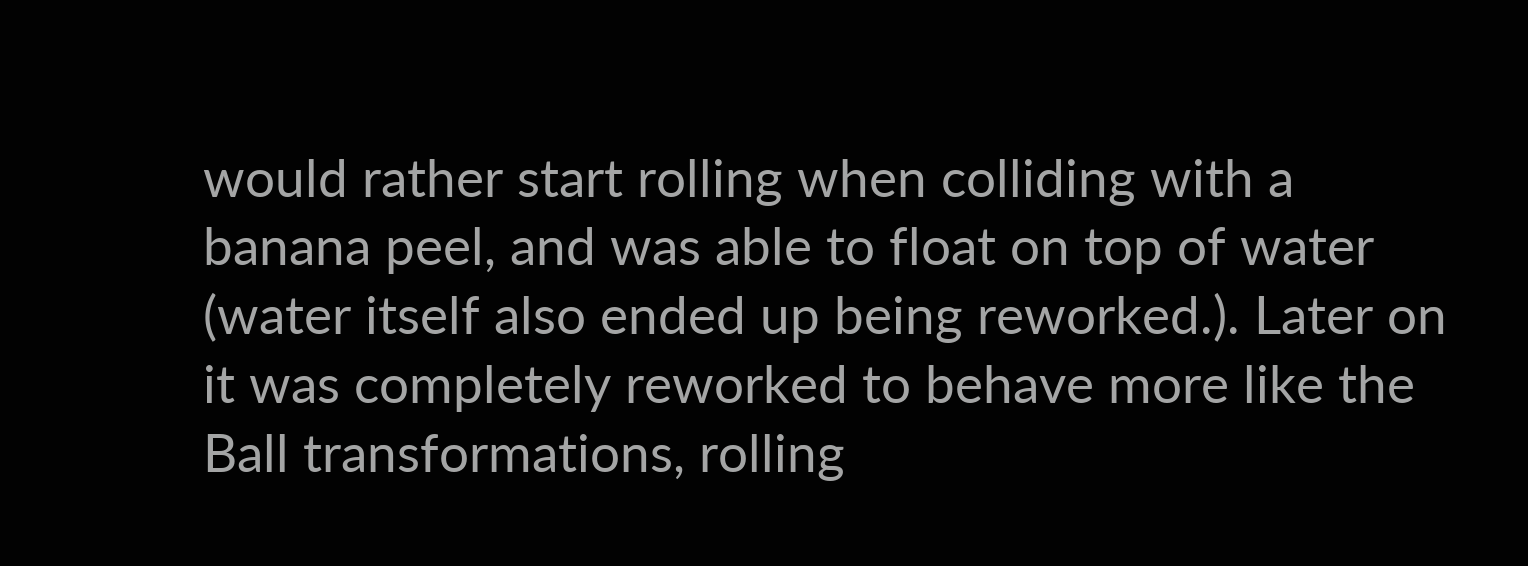would rather start rolling when colliding with a banana peel, and was able to float on top of water (water itself also ended up being reworked.). Later on it was completely reworked to behave more like the Ball transformations, rolling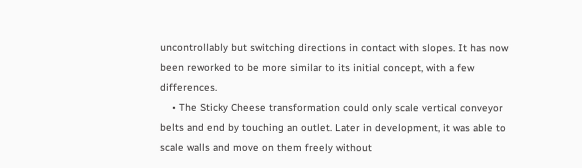uncontrollably but switching directions in contact with slopes. It has now been reworked to be more similar to its initial concept, with a few differences.
    • The Sticky Cheese transformation could only scale vertical conveyor belts and end by touching an outlet. Later in development, it was able to scale walls and move on them freely without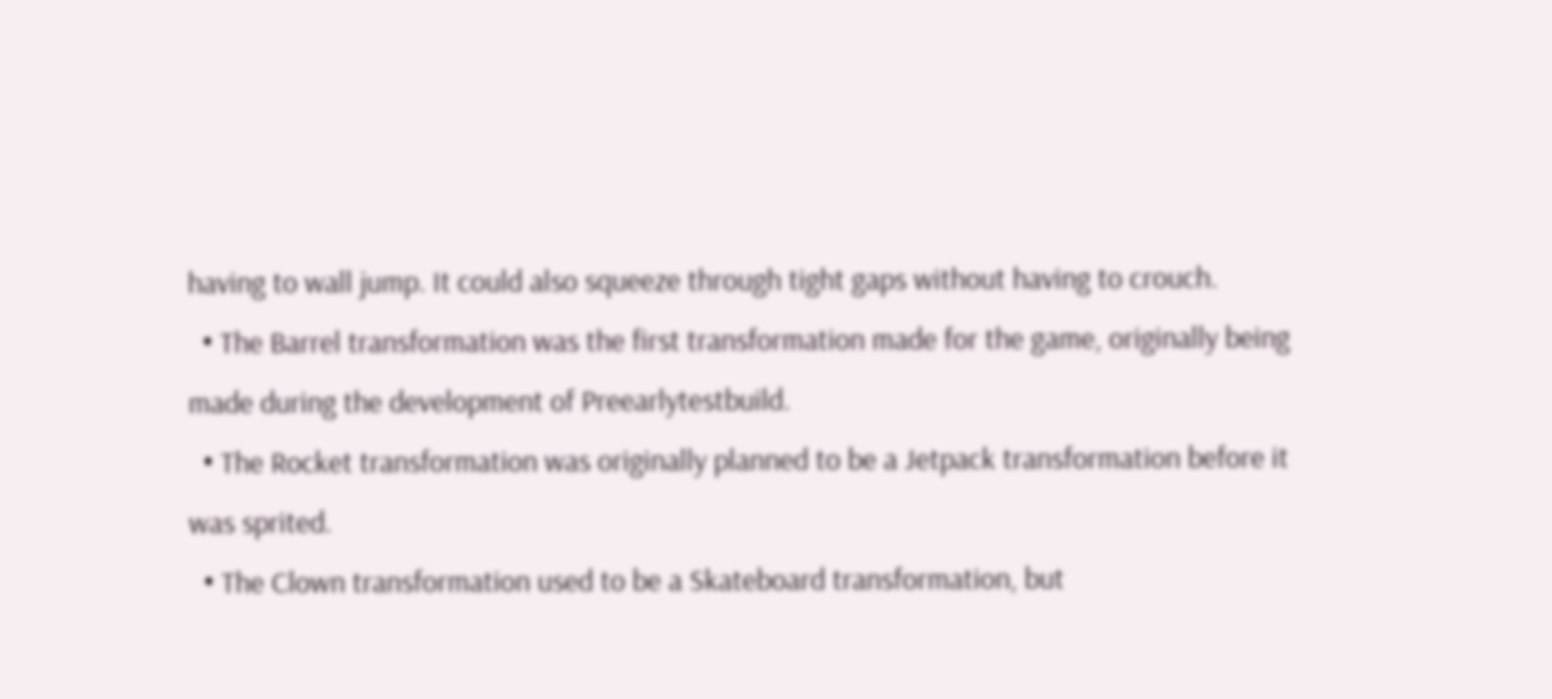having to wall jump. It could also squeeze through tight gaps without having to crouch.
  • The Barrel transformation was the first transformation made for the game, originally being made during the development of Preearlytestbuild.
  • The Rocket transformation was originally planned to be a Jetpack transformation before it was sprited.
  • The Clown transformation used to be a Skateboard transformation, but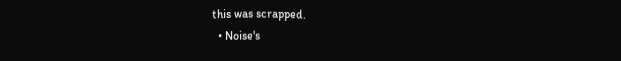this was scrapped.
  • Noise's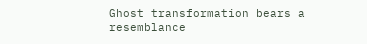Ghost transformation bears a resemblance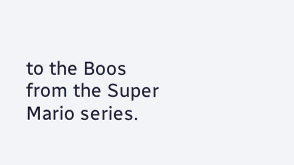to the Boos from the Super Mario series.